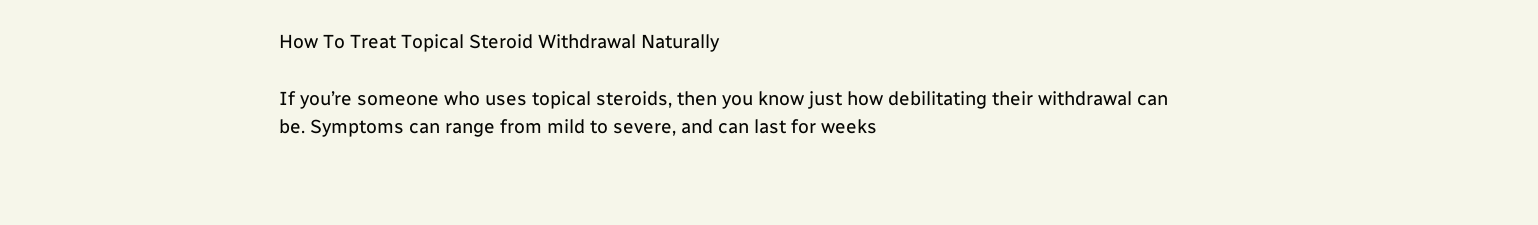How To Treat Topical Steroid Withdrawal Naturally

If you’re someone who uses topical steroids, then you know just how debilitating their withdrawal can be. Symptoms can range from mild to severe, and can last for weeks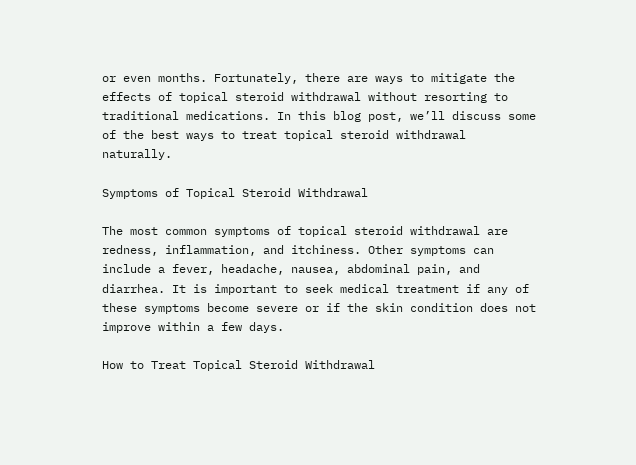or even months. Fortunately, there are ways to mitigate the effects of topical steroid withdrawal without resorting to traditional medications. In this blog post, we’ll discuss some of the best ways to treat topical steroid withdrawal naturally.

Symptoms of Topical Steroid Withdrawal

The most common symptoms of topical steroid withdrawal are redness, inflammation, and itchiness. Other symptoms can include a fever, headache, nausea, abdominal pain, and diarrhea. It is important to seek medical treatment if any of these symptoms become severe or if the skin condition does not improve within a few days.

How to Treat Topical Steroid Withdrawal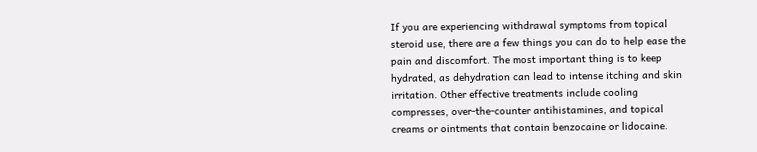If you are experiencing withdrawal symptoms from topical steroid use, there are a few things you can do to help ease the pain and discomfort. The most important thing is to keep hydrated, as dehydration can lead to intense itching and skin irritation. Other effective treatments include cooling compresses, over-the-counter antihistamines, and topical creams or ointments that contain benzocaine or lidocaine.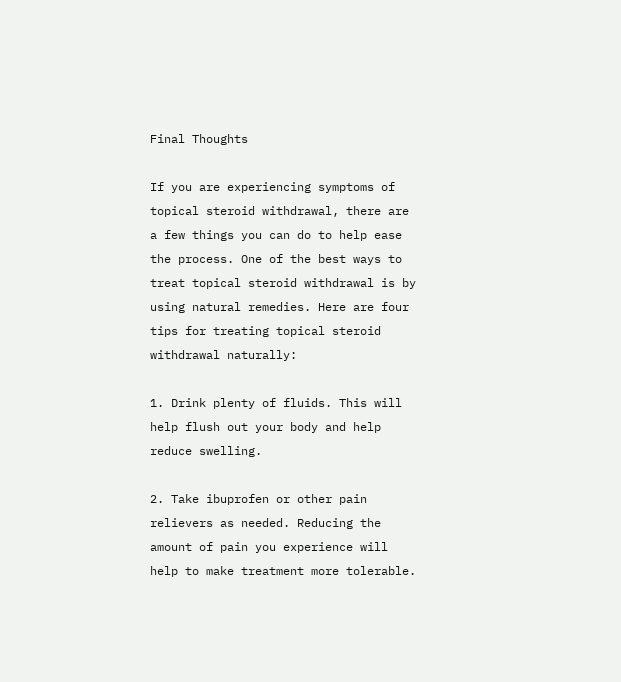Final Thoughts

If you are experiencing symptoms of topical steroid withdrawal, there are a few things you can do to help ease the process. One of the best ways to treat topical steroid withdrawal is by using natural remedies. Here are four tips for treating topical steroid withdrawal naturally:

1. Drink plenty of fluids. This will help flush out your body and help reduce swelling.

2. Take ibuprofen or other pain relievers as needed. Reducing the amount of pain you experience will help to make treatment more tolerable.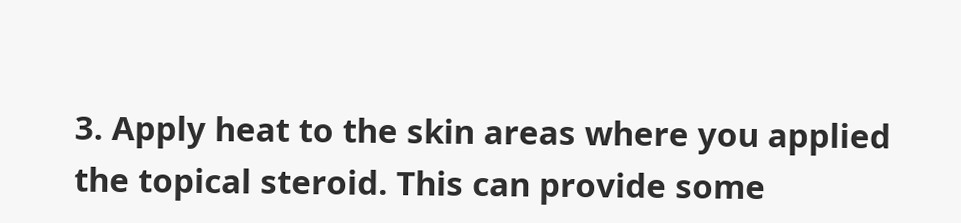3. Apply heat to the skin areas where you applied the topical steroid. This can provide some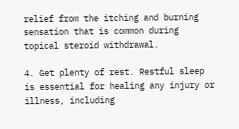relief from the itching and burning sensation that is common during topical steroid withdrawal.

4. Get plenty of rest. Restful sleep is essential for healing any injury or illness, including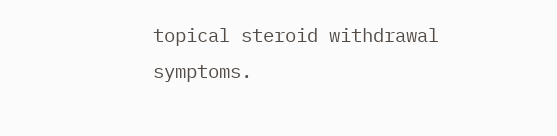topical steroid withdrawal symptoms.